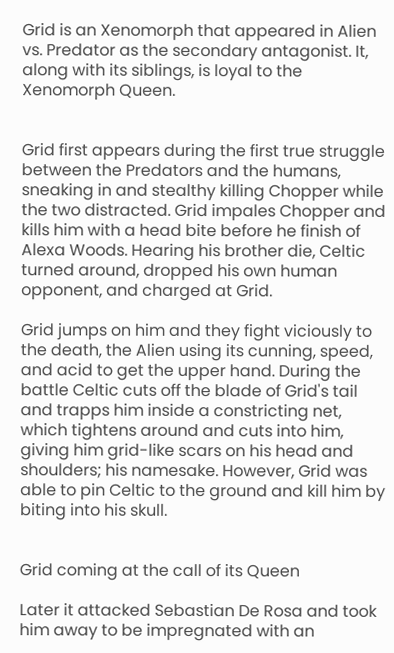Grid is an Xenomorph that appeared in Alien vs. Predator as the secondary antagonist. It, along with its siblings, is loyal to the Xenomorph Queen.


Grid first appears during the first true struggle between the Predators and the humans, sneaking in and stealthy killing Chopper while the two distracted. Grid impales Chopper and kills him with a head bite before he finish of Alexa Woods. Hearing his brother die, Celtic turned around, dropped his own human opponent, and charged at Grid.

Grid jumps on him and they fight viciously to the death, the Alien using its cunning, speed, and acid to get the upper hand. During the battle Celtic cuts off the blade of Grid's tail and trapps him inside a constricting net, which tightens around and cuts into him, giving him grid-like scars on his head and shoulders; his namesake. However, Grid was able to pin Celtic to the ground and kill him by biting into his skull.


Grid coming at the call of its Queen

Later it attacked Sebastian De Rosa and took him away to be impregnated with an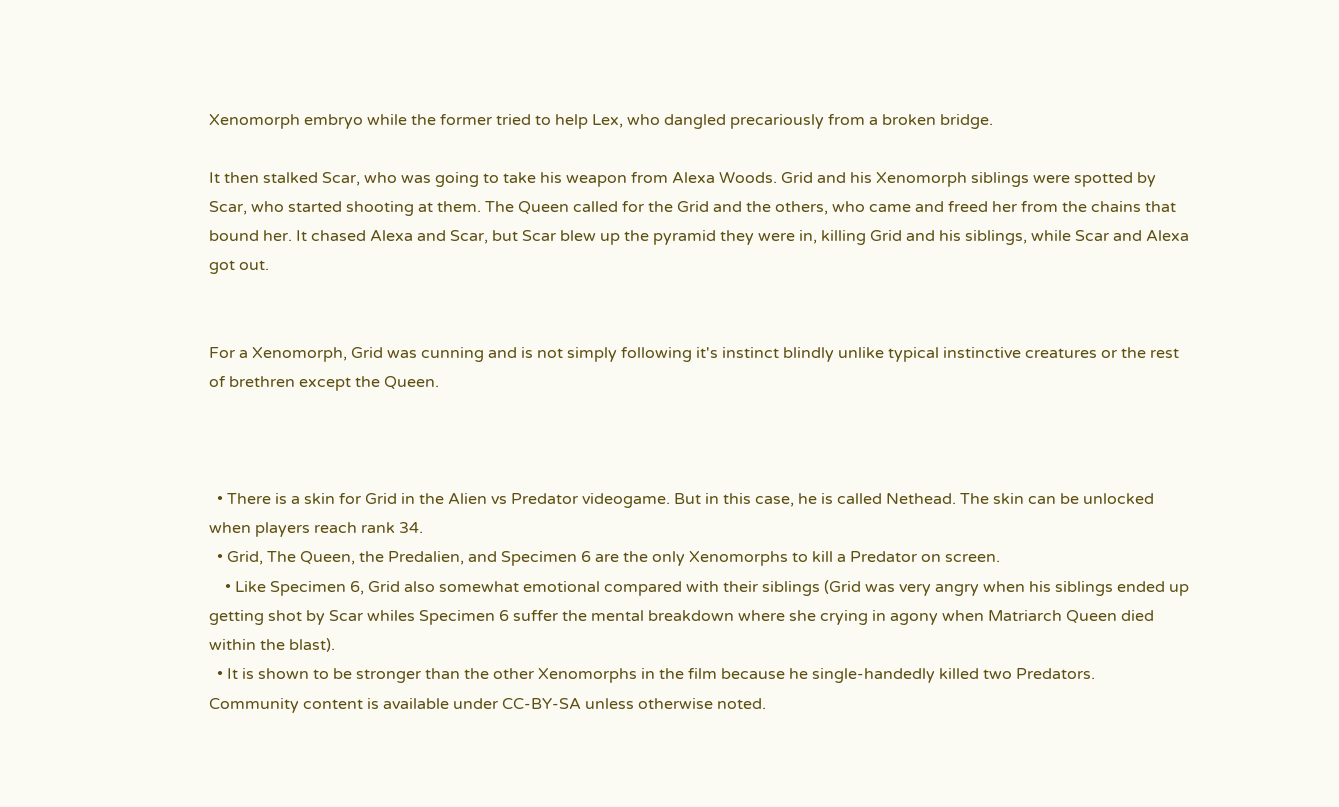Xenomorph embryo while the former tried to help Lex, who dangled precariously from a broken bridge.

It then stalked Scar, who was going to take his weapon from Alexa Woods. Grid and his Xenomorph siblings were spotted by Scar, who started shooting at them. The Queen called for the Grid and the others, who came and freed her from the chains that bound her. It chased Alexa and Scar, but Scar blew up the pyramid they were in, killing Grid and his siblings, while Scar and Alexa got out.


For a Xenomorph, Grid was cunning and is not simply following it's instinct blindly unlike typical instinctive creatures or the rest of brethren except the Queen.



  • There is a skin for Grid in the Alien vs Predator videogame. But in this case, he is called Nethead. The skin can be unlocked when players reach rank 34.
  • Grid, The Queen, the Predalien, and Specimen 6 are the only Xenomorphs to kill a Predator on screen.
    • Like Specimen 6, Grid also somewhat emotional compared with their siblings (Grid was very angry when his siblings ended up getting shot by Scar whiles Specimen 6 suffer the mental breakdown where she crying in agony when Matriarch Queen died within the blast).
  • It is shown to be stronger than the other Xenomorphs in the film because he single-handedly killed two Predators.
Community content is available under CC-BY-SA unless otherwise noted.